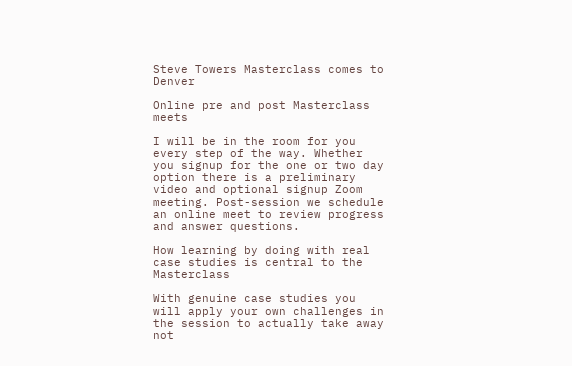Steve Towers Masterclass comes to Denver

Online pre and post Masterclass meets

I will be in the room for you every step of the way. Whether you signup for the one or two day option there is a preliminary video and optional signup Zoom meeting. Post-session we schedule an online meet to review progress and answer questions.

How learning by doing with real case studies is central to the Masterclass

With genuine case studies you will apply your own challenges in the session to actually take away not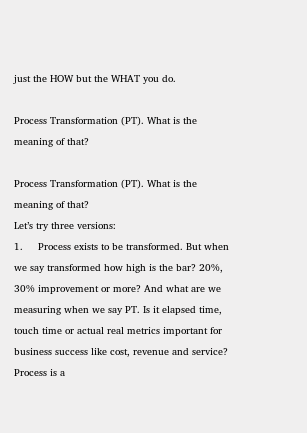just the HOW but the WHAT you do.

Process Transformation (PT). What is the meaning of that?

Process Transformation (PT). What is the meaning of that?
Let’s try three versions:
1.     Process exists to be transformed. But when we say transformed how high is the bar? 20%, 30% improvement or more? And what are we measuring when we say PT. Is it elapsed time, touch time or actual real metrics important for business success like cost, revenue and service?     Process is a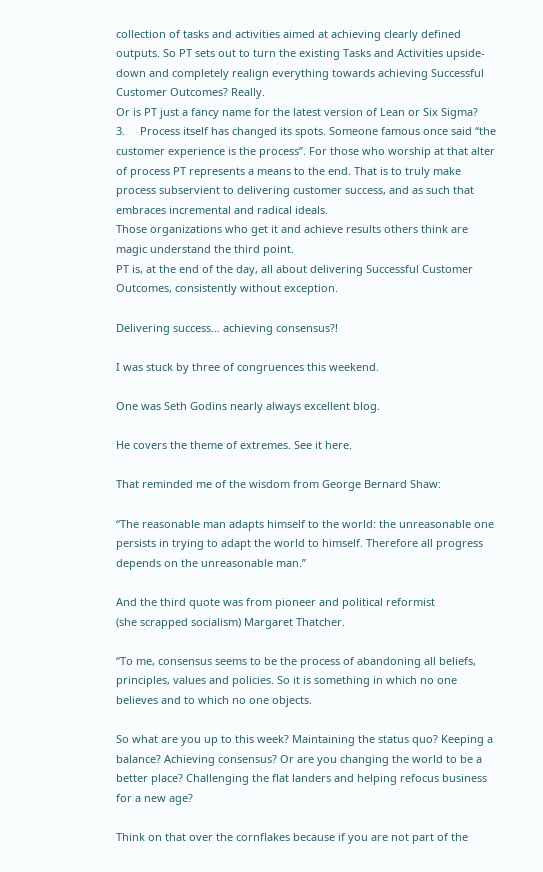collection of tasks and activities aimed at achieving clearly defined outputs. So PT sets out to turn the existing Tasks and Activities upside-down and completely realign everything towards achieving Successful Customer Outcomes? Really.
Or is PT just a fancy name for the latest version of Lean or Six Sigma?
3.     Process itself has changed its spots. Someone famous once said “the customer experience is the process”. For those who worship at that alter of process PT represents a means to the end. That is to truly make process subservient to delivering customer success, and as such that embraces incremental and radical ideals.
Those organizations who get it and achieve results others think are magic understand the third point.
PT is, at the end of the day, all about delivering Successful Customer Outcomes, consistently without exception.

Delivering success… achieving consensus?!

I was stuck by three of congruences this weekend.

One was Seth Godins nearly always excellent blog.

He covers the theme of extremes. See it here.

That reminded me of the wisdom from George Bernard Shaw:

“The reasonable man adapts himself to the world: the unreasonable one persists in trying to adapt the world to himself. Therefore all progress depends on the unreasonable man.”

And the third quote was from pioneer and political reformist
(she scrapped socialism) Margaret Thatcher.

“To me, consensus seems to be the process of abandoning all beliefs, principles, values and policies. So it is something in which no one believes and to which no one objects.

So what are you up to this week? Maintaining the status quo? Keeping a balance? Achieving consensus? Or are you changing the world to be a better place? Challenging the flat landers and helping refocus business for a new age?

Think on that over the cornflakes because if you are not part of the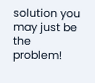solution you may just be the problem!